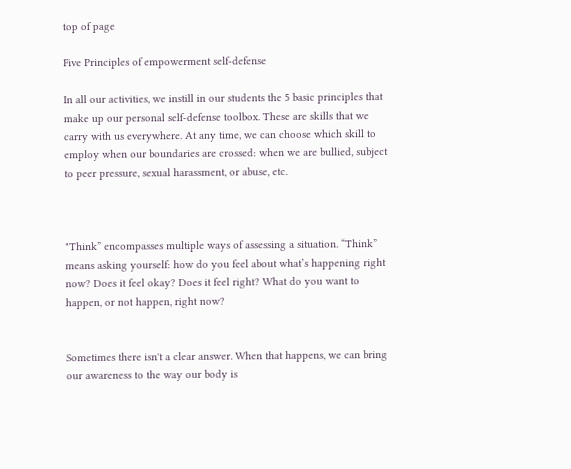top of page

Five Principles of empowerment self-defense

In all our activities, we instill in our students the 5 basic principles that make up our personal self-defense toolbox. These are skills that we carry with us everywhere. At any time, we can choose which skill to employ when our boundaries are crossed: when we are bullied, subject to peer pressure, sexual harassment, or abuse, etc.



"Think” encompasses multiple ways of assessing a situation. “Think” means asking yourself: how do you feel about what’s happening right now? Does it feel okay? Does it feel right? What do you want to happen, or not happen, right now?


Sometimes there isn't a clear answer. When that happens, we can bring our awareness to the way our body is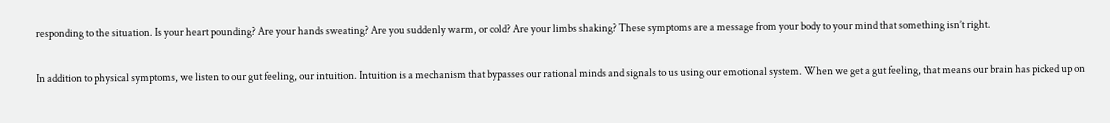responding to the situation. Is your heart pounding? Are your hands sweating? Are you suddenly warm, or cold? Are your limbs shaking? These symptoms are a message from your body to your mind that something isn’t right.

In addition to physical symptoms, we listen to our gut feeling, our intuition. Intuition is a mechanism that bypasses our rational minds and signals to us using our emotional system. When we get a gut feeling, that means our brain has picked up on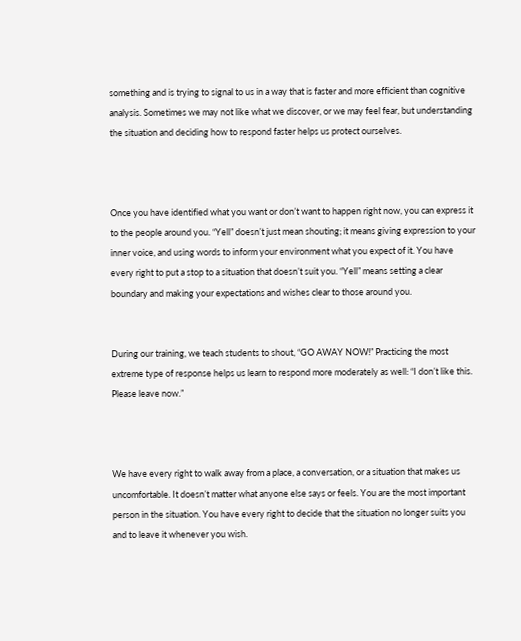something and is trying to signal to us in a way that is faster and more efficient than cognitive analysis. Sometimes we may not like what we discover, or we may feel fear, but understanding the situation and deciding how to respond faster helps us protect ourselves.



Once you have identified what you want or don’t want to happen right now, you can express it to the people around you. “Yell” doesn’t just mean shouting; it means giving expression to your inner voice, and using words to inform your environment what you expect of it. You have every right to put a stop to a situation that doesn’t suit you. “Yell” means setting a clear boundary and making your expectations and wishes clear to those around you.


During our training, we teach students to shout, “GO AWAY NOW!” Practicing the most extreme type of response helps us learn to respond more moderately as well: “I don’t like this. Please leave now.”



We have every right to walk away from a place, a conversation, or a situation that makes us uncomfortable. It doesn’t matter what anyone else says or feels. You are the most important person in the situation. You have every right to decide that the situation no longer suits you and to leave it whenever you wish.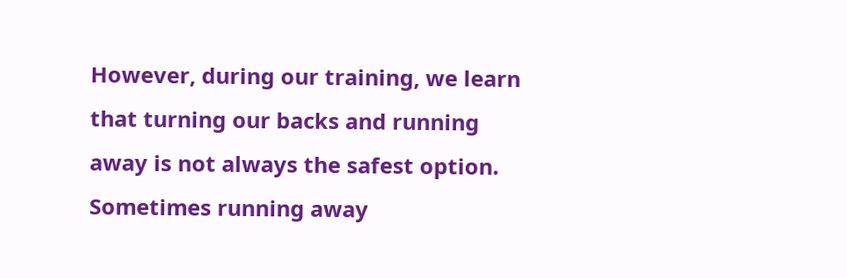However, during our training, we learn that turning our backs and running away is not always the safest option. Sometimes running away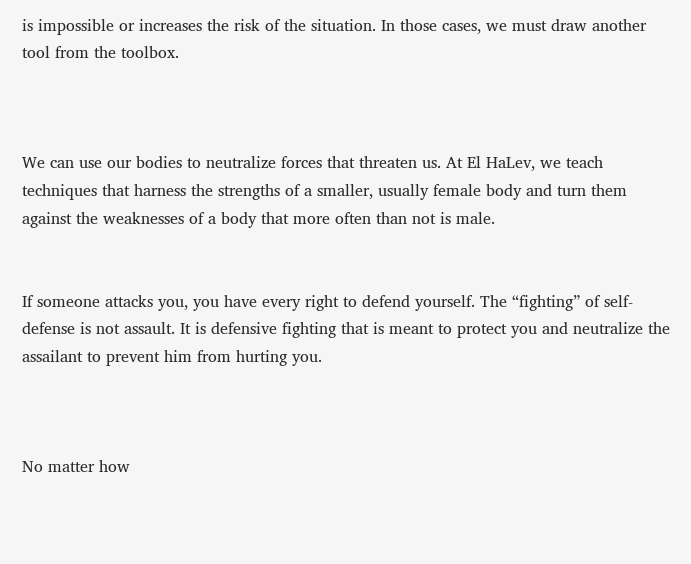is impossible or increases the risk of the situation. In those cases, we must draw another tool from the toolbox.



We can use our bodies to neutralize forces that threaten us. At El HaLev, we teach techniques that harness the strengths of a smaller, usually female body and turn them against the weaknesses of a body that more often than not is male.


If someone attacks you, you have every right to defend yourself. The “fighting” of self-defense is not assault. It is defensive fighting that is meant to protect you and neutralize the assailant to prevent him from hurting you.



No matter how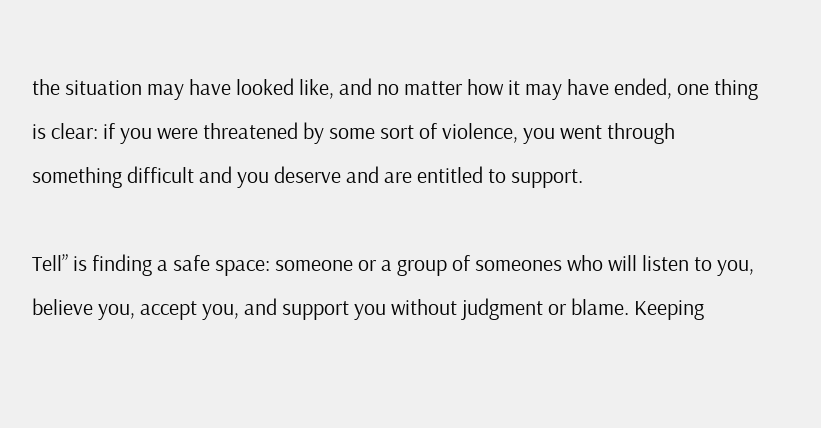the situation may have looked like, and no matter how it may have ended, one thing is clear: if you were threatened by some sort of violence, you went through something difficult and you deserve and are entitled to support.

Tell” is finding a safe space: someone or a group of someones who will listen to you, believe you, accept you, and support you without judgment or blame. Keeping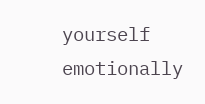yourself emotionally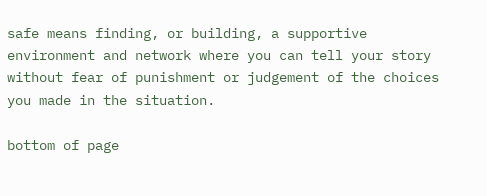safe means finding, or building, a supportive environment and network where you can tell your story without fear of punishment or judgement of the choices you made in the situation.

bottom of page